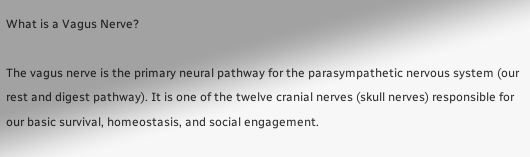What is a Vagus Nerve?

The vagus nerve is the primary neural pathway for the parasympathetic nervous system (our rest and digest pathway). It is one of the twelve cranial nerves (skull nerves) responsible for our basic survival, homeostasis, and social engagement.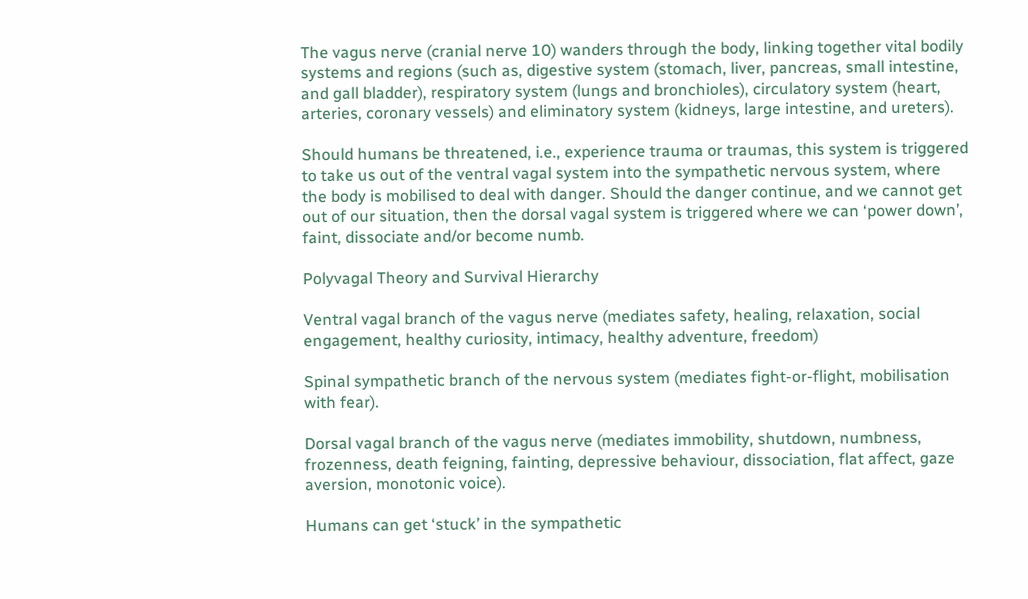The vagus nerve (cranial nerve 10) wanders through the body, linking together vital bodily systems and regions (such as, digestive system (stomach, liver, pancreas, small intestine, and gall bladder), respiratory system (lungs and bronchioles), circulatory system (heart, arteries, coronary vessels) and eliminatory system (kidneys, large intestine, and ureters).

Should humans be threatened, i.e., experience trauma or traumas, this system is triggered to take us out of the ventral vagal system into the sympathetic nervous system, where the body is mobilised to deal with danger. Should the danger continue, and we cannot get out of our situation, then the dorsal vagal system is triggered where we can ‘power down’, faint, dissociate and/or become numb.

Polyvagal Theory and Survival Hierarchy

Ventral vagal branch of the vagus nerve (mediates safety, healing, relaxation, social engagement, healthy curiosity, intimacy, healthy adventure, freedom)

Spinal sympathetic branch of the nervous system (mediates fight-or-flight, mobilisation with fear).

Dorsal vagal branch of the vagus nerve (mediates immobility, shutdown, numbness, frozenness, death feigning, fainting, depressive behaviour, dissociation, flat affect, gaze aversion, monotonic voice).

Humans can get ‘stuck’ in the sympathetic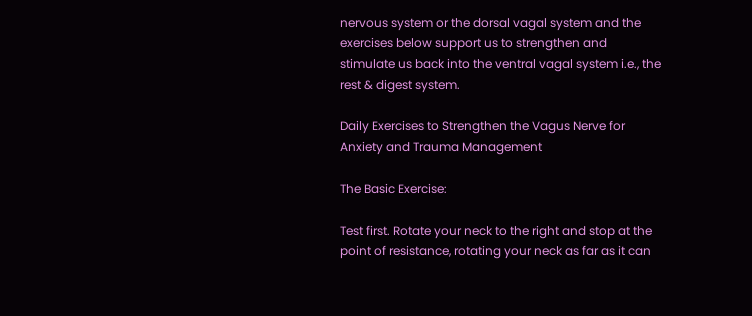nervous system or the dorsal vagal system and the exercises below support us to strengthen and stimulate us back into the ventral vagal system i.e., the rest & digest system.

Daily Exercises to Strengthen the Vagus Nerve for Anxiety and Trauma Management

The Basic Exercise:

Test first. Rotate your neck to the right and stop at the point of resistance, rotating your neck as far as it can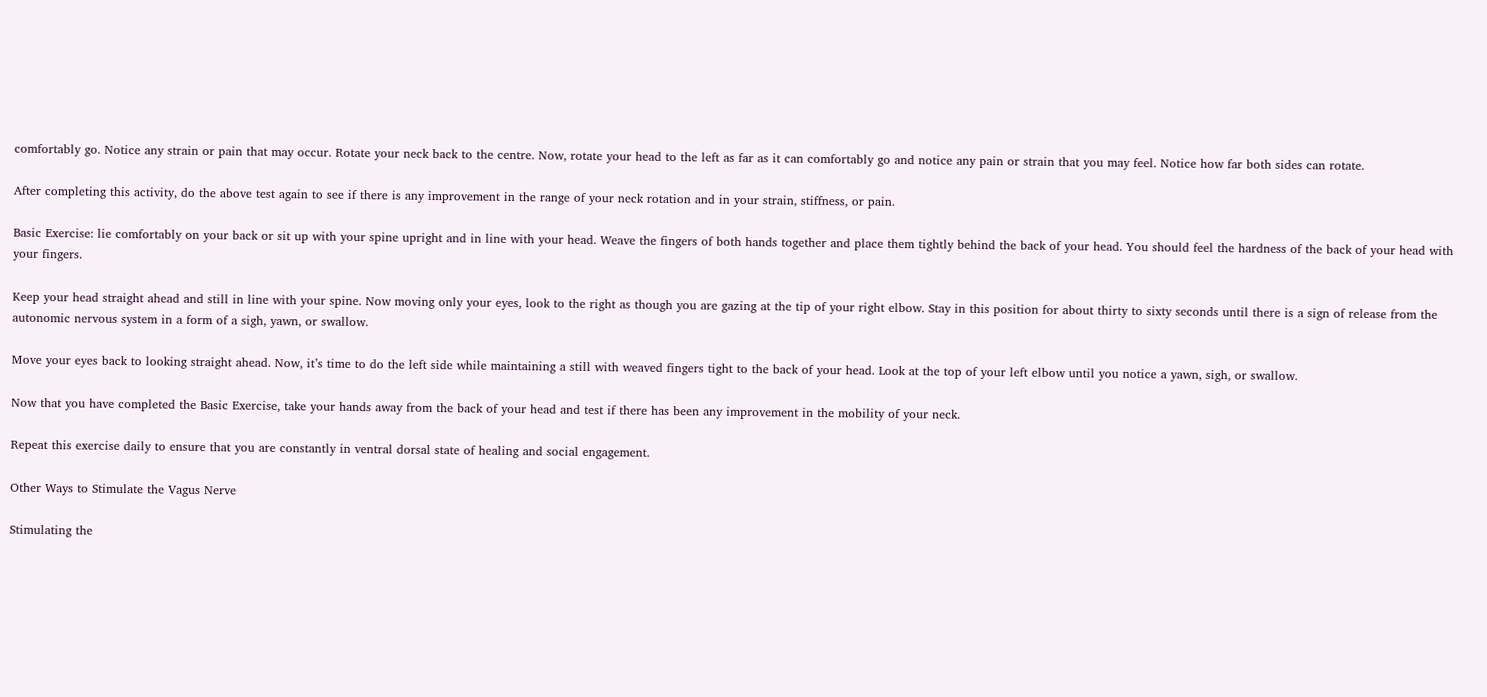comfortably go. Notice any strain or pain that may occur. Rotate your neck back to the centre. Now, rotate your head to the left as far as it can comfortably go and notice any pain or strain that you may feel. Notice how far both sides can rotate.

After completing this activity, do the above test again to see if there is any improvement in the range of your neck rotation and in your strain, stiffness, or pain.

Basic Exercise: lie comfortably on your back or sit up with your spine upright and in line with your head. Weave the fingers of both hands together and place them tightly behind the back of your head. You should feel the hardness of the back of your head with your fingers.

Keep your head straight ahead and still in line with your spine. Now moving only your eyes, look to the right as though you are gazing at the tip of your right elbow. Stay in this position for about thirty to sixty seconds until there is a sign of release from the autonomic nervous system in a form of a sigh, yawn, or swallow.

Move your eyes back to looking straight ahead. Now, it’s time to do the left side while maintaining a still with weaved fingers tight to the back of your head. Look at the top of your left elbow until you notice a yawn, sigh, or swallow.

Now that you have completed the Basic Exercise, take your hands away from the back of your head and test if there has been any improvement in the mobility of your neck.

Repeat this exercise daily to ensure that you are constantly in ventral dorsal state of healing and social engagement.

Other Ways to Stimulate the Vagus Nerve

Stimulating the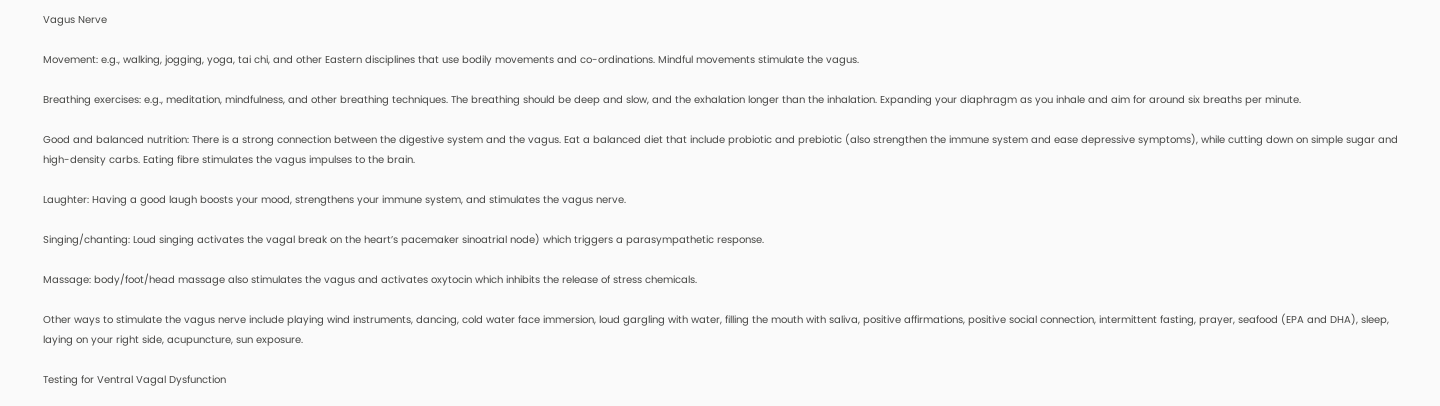Vagus Nerve

Movement: e.g., walking, jogging, yoga, tai chi, and other Eastern disciplines that use bodily movements and co-ordinations. Mindful movements stimulate the vagus.

Breathing exercises: e.g., meditation, mindfulness, and other breathing techniques. The breathing should be deep and slow, and the exhalation longer than the inhalation. Expanding your diaphragm as you inhale and aim for around six breaths per minute.

Good and balanced nutrition: There is a strong connection between the digestive system and the vagus. Eat a balanced diet that include probiotic and prebiotic (also strengthen the immune system and ease depressive symptoms), while cutting down on simple sugar and high-density carbs. Eating fibre stimulates the vagus impulses to the brain.

Laughter: Having a good laugh boosts your mood, strengthens your immune system, and stimulates the vagus nerve.

Singing/chanting: Loud singing activates the vagal break on the heart’s pacemaker sinoatrial node) which triggers a parasympathetic response.

Massage: body/foot/head massage also stimulates the vagus and activates oxytocin which inhibits the release of stress chemicals.

Other ways to stimulate the vagus nerve include playing wind instruments, dancing, cold water face immersion, loud gargling with water, filling the mouth with saliva, positive affirmations, positive social connection, intermittent fasting, prayer, seafood (EPA and DHA), sleep, laying on your right side, acupuncture, sun exposure.

Testing for Ventral Vagal Dysfunction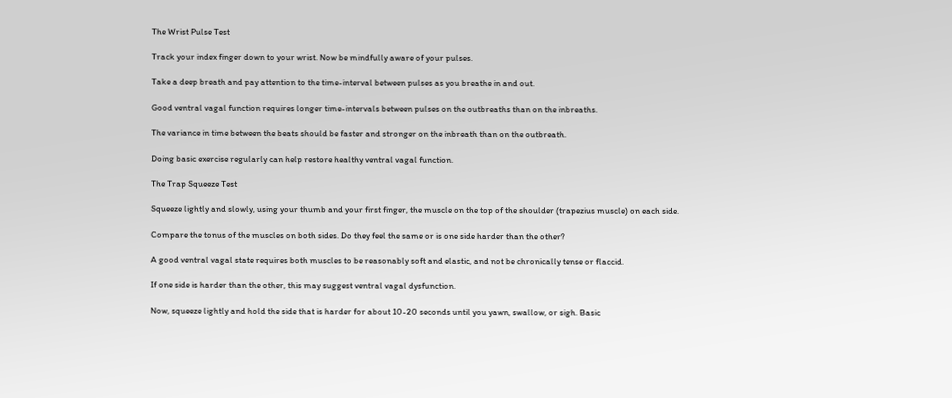The Wrist Pulse Test

Track your index finger down to your wrist. Now be mindfully aware of your pulses.

Take a deep breath and pay attention to the time-interval between pulses as you breathe in and out.

Good ventral vagal function requires longer time-intervals between pulses on the outbreaths than on the inbreaths.

The variance in time between the beats should be faster and stronger on the inbreath than on the outbreath.

Doing basic exercise regularly can help restore healthy ventral vagal function.

The Trap Squeeze Test

Squeeze lightly and slowly, using your thumb and your first finger, the muscle on the top of the shoulder (trapezius muscle) on each side.

Compare the tonus of the muscles on both sides. Do they feel the same or is one side harder than the other?

A good ventral vagal state requires both muscles to be reasonably soft and elastic, and not be chronically tense or flaccid.

If one side is harder than the other, this may suggest ventral vagal dysfunction.

Now, squeeze lightly and hold the side that is harder for about 10-20 seconds until you yawn, swallow, or sigh. Basic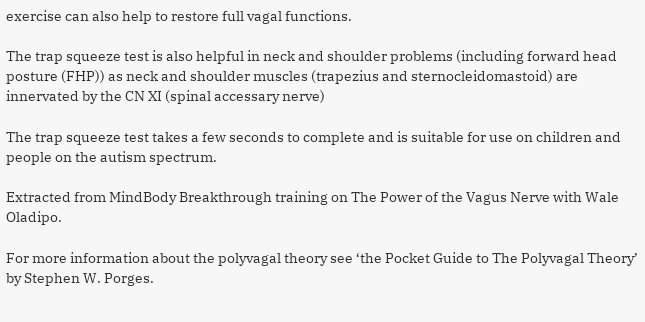exercise can also help to restore full vagal functions.

The trap squeeze test is also helpful in neck and shoulder problems (including forward head posture (FHP)) as neck and shoulder muscles (trapezius and sternocleidomastoid) are innervated by the CN XI (spinal accessary nerve)

The trap squeeze test takes a few seconds to complete and is suitable for use on children and people on the autism spectrum.

Extracted from MindBody Breakthrough training on The Power of the Vagus Nerve with Wale Oladipo.

For more information about the polyvagal theory see ‘the Pocket Guide to The Polyvagal Theory’ by Stephen W. Porges.